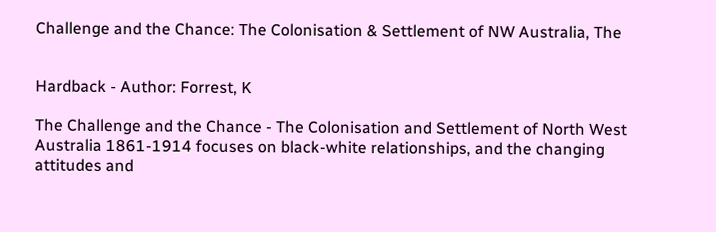Challenge and the Chance: The Colonisation & Settlement of NW Australia, The


Hardback - Author: Forrest, K

The Challenge and the Chance - The Colonisation and Settlement of North West Australia 1861-1914 focuses on black-white relationships, and the changing attitudes and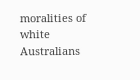moralities of white Australians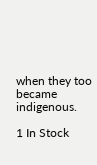when they too became indigenous.

1 In Stock